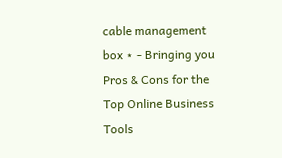cable management box ⋆ - Bringing you Pros & Cons for the Top Online Business Tools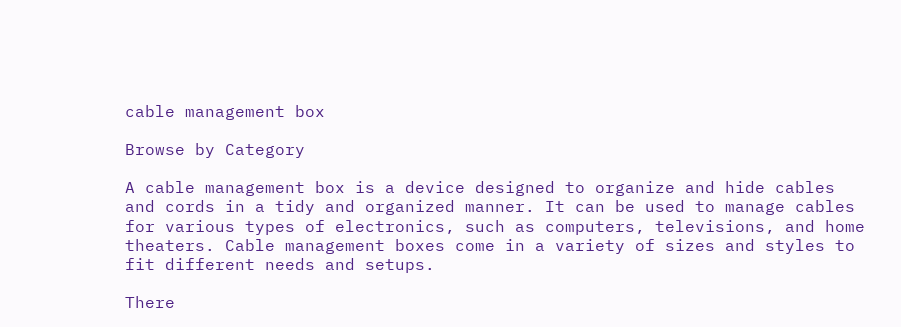cable management box

Browse by Category

A cable management box is a device designed to organize and hide cables and cords in a tidy and organized manner. It can be used to manage cables for various types of electronics, such as computers, televisions, and home theaters. Cable management boxes come in a variety of sizes and styles to fit different needs and setups.

There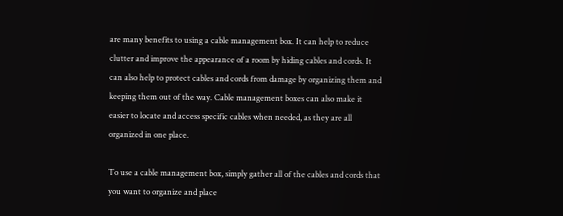are many benefits to using a cable management box. It can help to reduce clutter and improve the appearance of a room by hiding cables and cords. It can also help to protect cables and cords from damage by organizing them and keeping them out of the way. Cable management boxes can also make it easier to locate and access specific cables when needed, as they are all organized in one place.

To use a cable management box, simply gather all of the cables and cords that you want to organize and place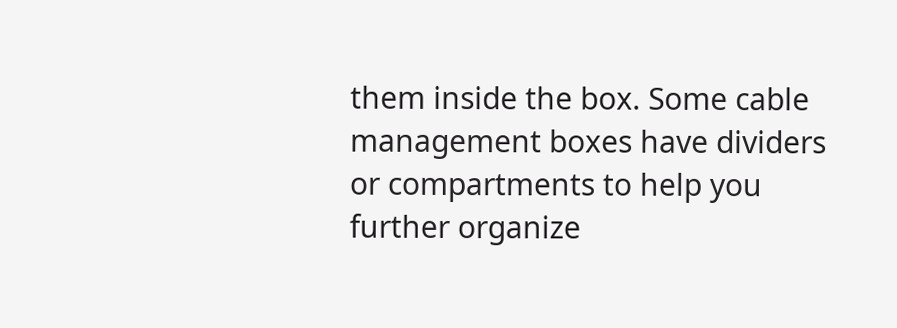them inside the box. Some cable management boxes have dividers or compartments to help you further organize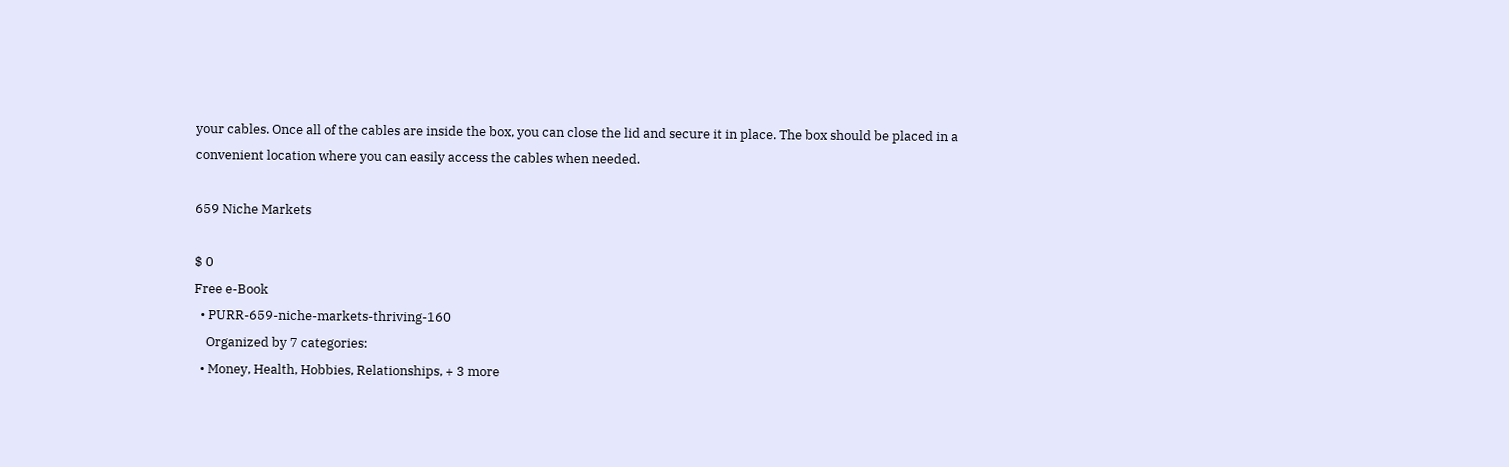your cables. Once all of the cables are inside the box, you can close the lid and secure it in place. The box should be placed in a convenient location where you can easily access the cables when needed.

659 Niche Markets

$ 0
Free e-Book
  • PURR-659-niche-markets-thriving-160
    Organized by 7 categories:
  • Money, Health, Hobbies, Relationships, + 3 more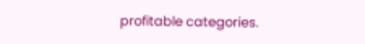profitable categories.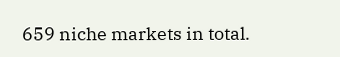659 niche markets in total.